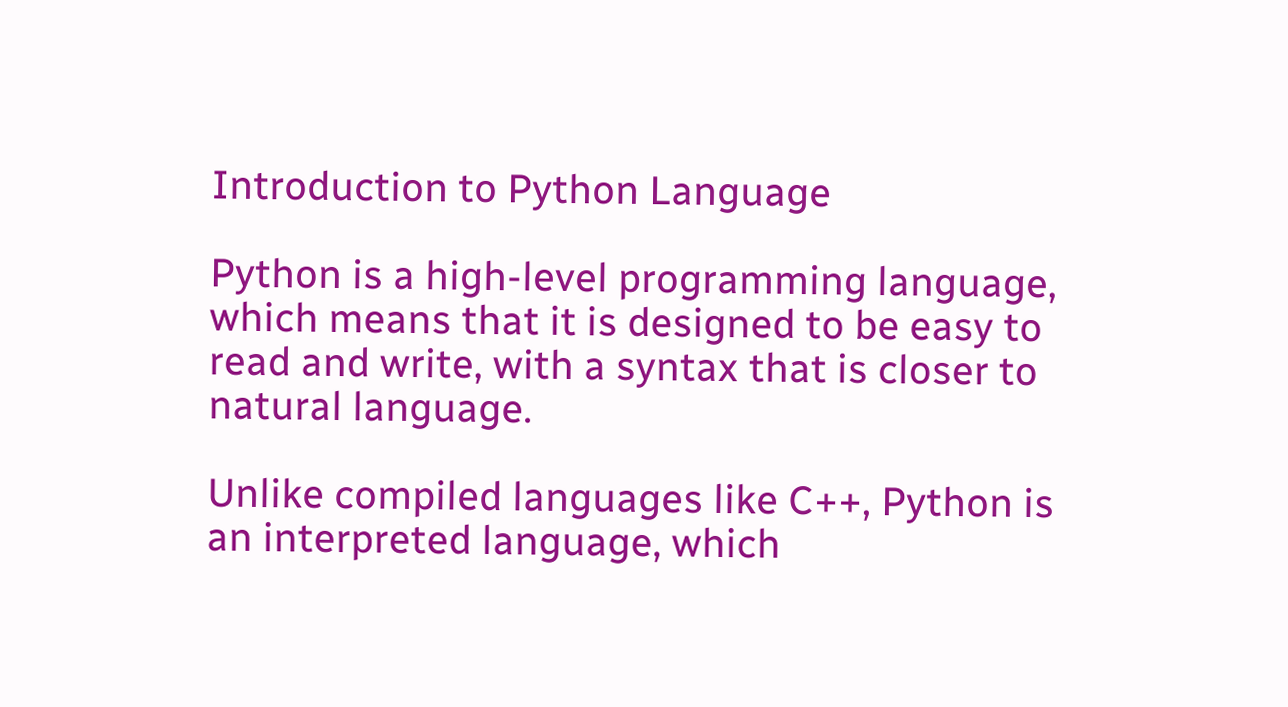Introduction to Python Language

Python is a high-level programming language, which means that it is designed to be easy to read and write, with a syntax that is closer to natural language.

Unlike compiled languages like C++, Python is an interpreted language, which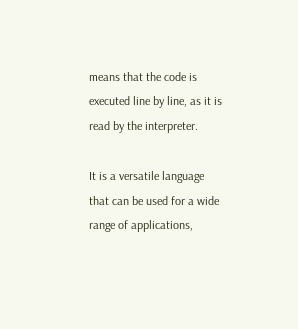means that the code is executed line by line, as it is read by the interpreter.

It is a versatile language that can be used for a wide range of applications,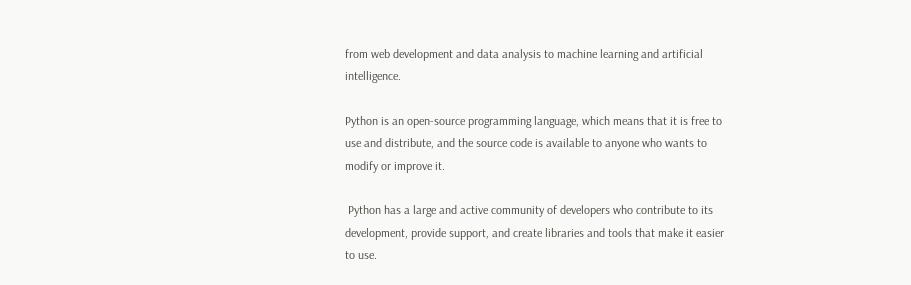from web development and data analysis to machine learning and artificial intelligence.

Python is an open-source programming language, which means that it is free to use and distribute, and the source code is available to anyone who wants to modify or improve it.

 Python has a large and active community of developers who contribute to its development, provide support, and create libraries and tools that make it easier to use.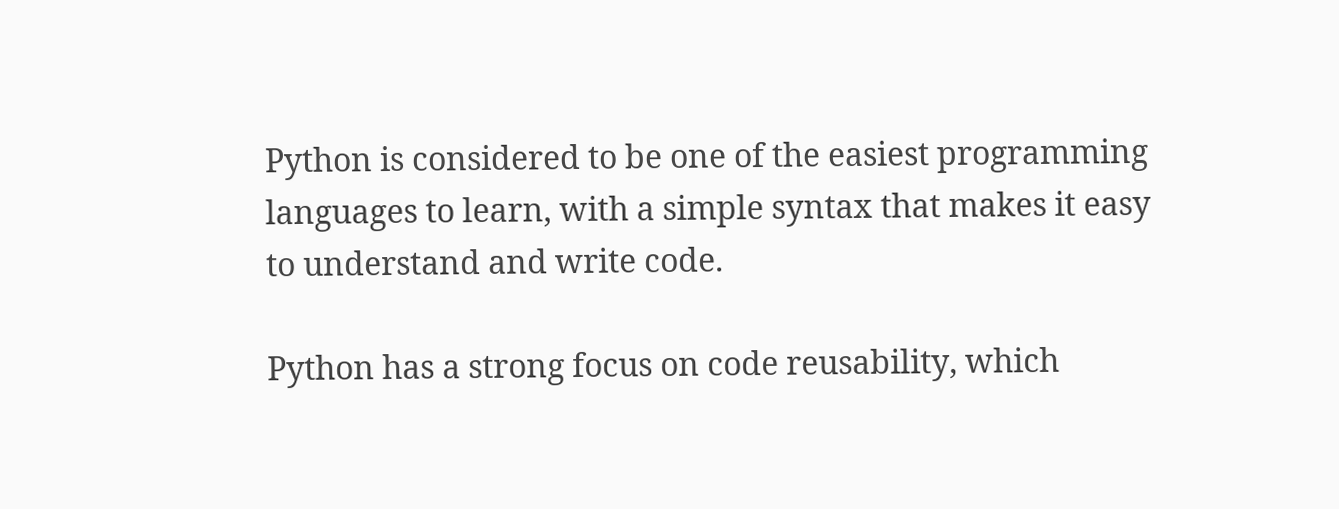Python is considered to be one of the easiest programming languages to learn, with a simple syntax that makes it easy to understand and write code.

Python has a strong focus on code reusability, which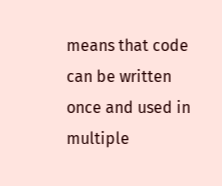means that code can be written once and used in multiple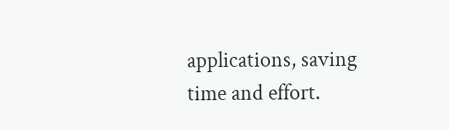applications, saving time and effort.